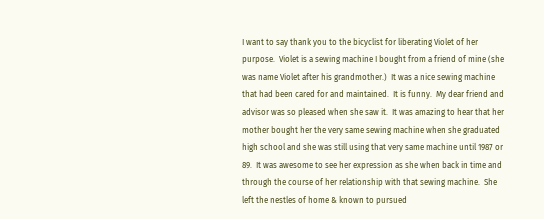I want to say thank you to the bicyclist for liberating Violet of her purpose.  Violet is a sewing machine I bought from a friend of mine (she was name Violet after his grandmother.)  It was a nice sewing machine that had been cared for and maintained.  It is funny.  My dear friend and advisor was so pleased when she saw it.  It was amazing to hear that her mother bought her the very same sewing machine when she graduated high school and she was still using that very same machine until 1987 or 89.  It was awesome to see her expression as she when back in time and through the course of her relationship with that sewing machine.  She left the nestles of home & known to pursued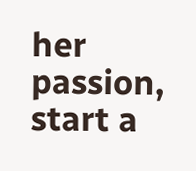her passion, start a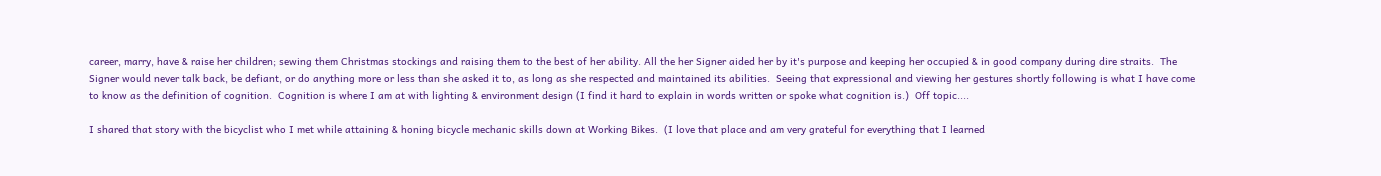career, marry, have & raise her children; sewing them Christmas stockings and raising them to the best of her ability. All the her Signer aided her by it's purpose and keeping her occupied & in good company during dire straits.  The Signer would never talk back, be defiant, or do anything more or less than she asked it to, as long as she respected and maintained its abilities.  Seeing that expressional and viewing her gestures shortly following is what I have come to know as the definition of cognition.  Cognition is where I am at with lighting & environment design (I find it hard to explain in words written or spoke what cognition is.)  Off topic....

I shared that story with the bicyclist who I met while attaining & honing bicycle mechanic skills down at Working Bikes.  (I love that place and am very grateful for everything that I learned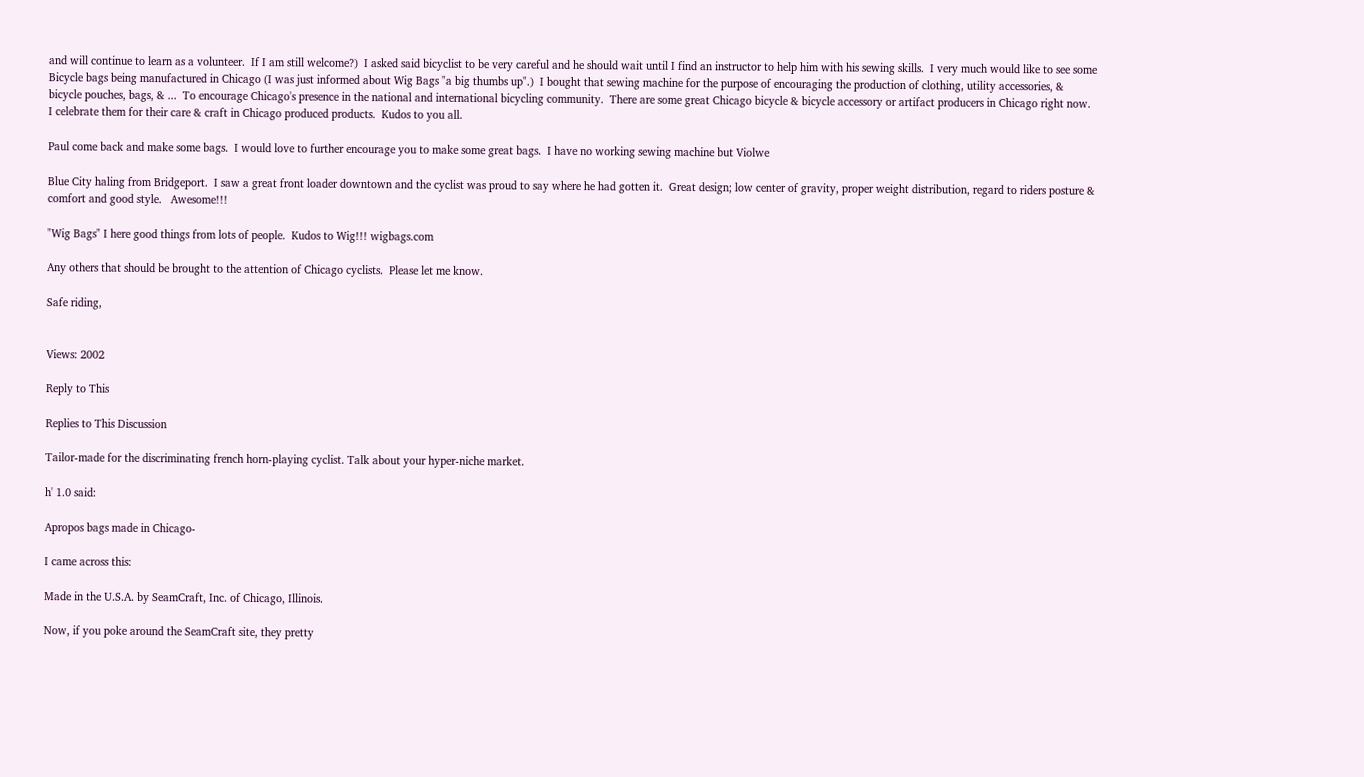and will continue to learn as a volunteer.  If I am still welcome?)  I asked said bicyclist to be very careful and he should wait until I find an instructor to help him with his sewing skills.  I very much would like to see some Bicycle bags being manufactured in Chicago (I was just informed about Wig Bags "a big thumbs up".)  I bought that sewing machine for the purpose of encouraging the production of clothing, utility accessories, & bicycle pouches, bags, & ...  To encourage Chicago's presence in the national and international bicycling community.  There are some great Chicago bicycle & bicycle accessory or artifact producers in Chicago right now.  I celebrate them for their care & craft in Chicago produced products.  Kudos to you all.

Paul come back and make some bags.  I would love to further encourage you to make some great bags.  I have no working sewing machine but Violwe

Blue City haling from Bridgeport.  I saw a great front loader downtown and the cyclist was proud to say where he had gotten it.  Great design; low center of gravity, proper weight distribution, regard to riders posture & comfort and good style.   Awesome!!!

"Wig Bags" I here good things from lots of people.  Kudos to Wig!!! wigbags.com

Any others that should be brought to the attention of Chicago cyclists.  Please let me know.

Safe riding,


Views: 2002

Reply to This

Replies to This Discussion

Tailor-made for the discriminating french horn-playing cyclist. Talk about your hyper-niche market.

h' 1.0 said:

Apropos bags made in Chicago-

I came across this:

Made in the U.S.A. by SeamCraft, Inc. of Chicago, Illinois.

Now, if you poke around the SeamCraft site, they pretty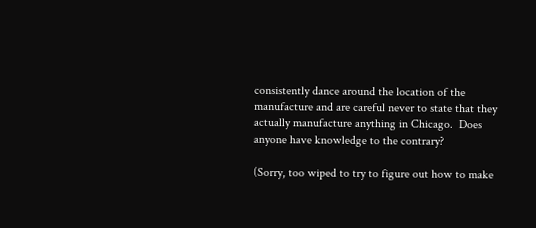consistently dance around the location of the manufacture and are careful never to state that they actually manufacture anything in Chicago.  Does anyone have knowledge to the contrary?

(Sorry, too wiped to try to figure out how to make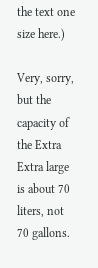the text one size here.)

Very, sorry, but the capacity of the Extra Extra large is about 70 liters, not 70 gallons.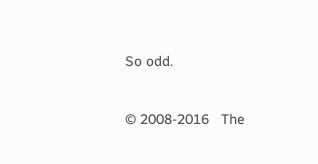So odd.


© 2008-2016   The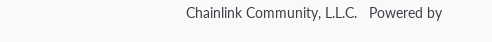Chainlink Community, L.L.C.   Powered by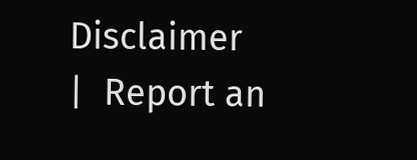Disclaimer  |  Report an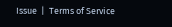Issue  |  Terms of Service